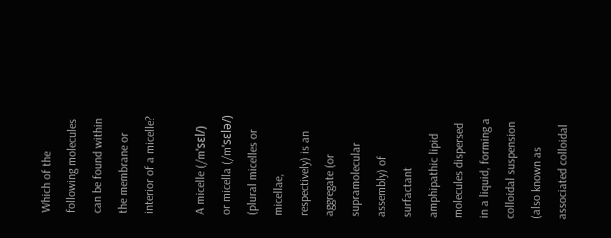Which of the following molecules can be found within the membrane or interior of a micelle?

A micelle (/mˈsɛl/) or micella (/mˈsɛlə/) (plural micelles or micellae, respectively) is an aggregate (or supramolecular assembly) of surfactant amphipathic lipid molecules dispersed in a liquid, forming a colloidal suspension (also known as associated colloidal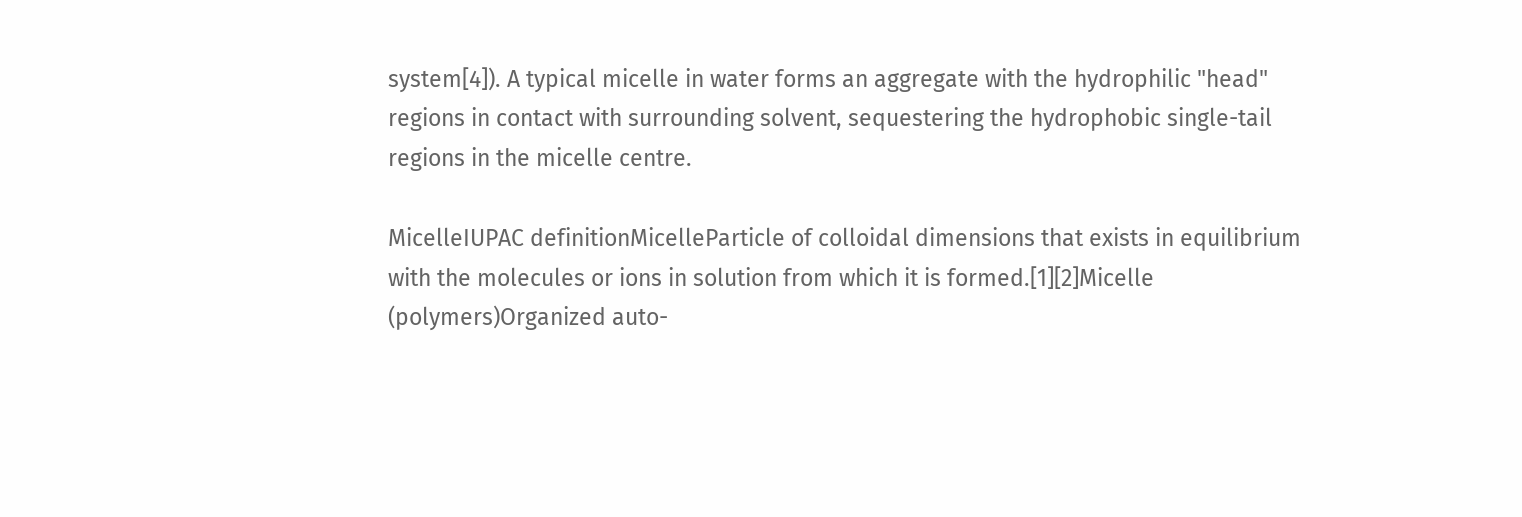system[4]). A typical micelle in water forms an aggregate with the hydrophilic "head" regions in contact with surrounding solvent, sequestering the hydrophobic single-tail regions in the micelle centre.

MicelleIUPAC definitionMicelleParticle of colloidal dimensions that exists in equilibrium with the molecules or ions in solution from which it is formed.[1][2]Micelle (polymers)Organized auto-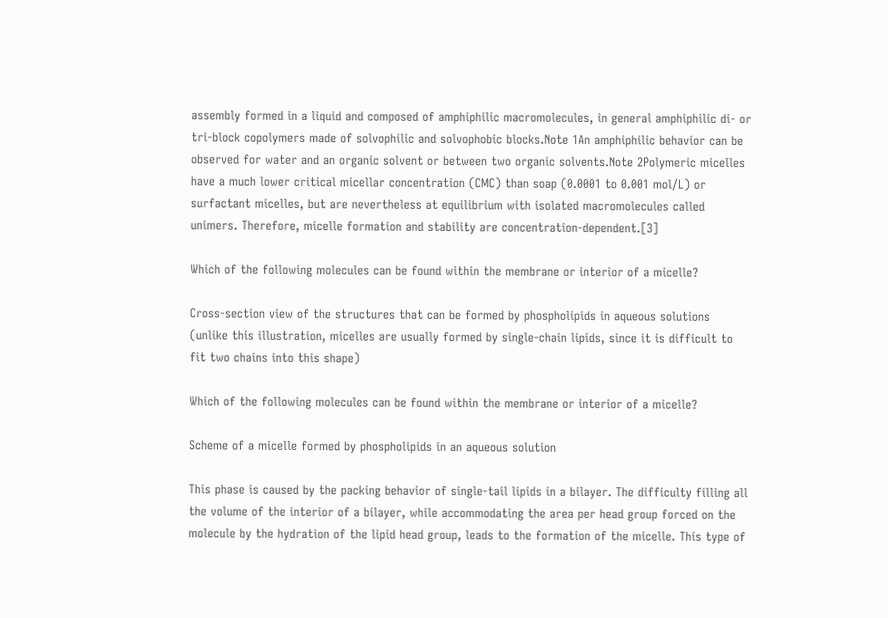assembly formed in a liquid and composed of amphiphilic macromolecules, in general amphiphilic di- or tri-block copolymers made of solvophilic and solvophobic blocks.Note 1An amphiphilic behavior can be observed for water and an organic solvent or between two organic solvents.Note 2Polymeric micelles have a much lower critical micellar concentration (CMC) than soap (0.0001 to 0.001 mol/L) or surfactant micelles, but are nevertheless at equilibrium with isolated macromolecules called unimers. Therefore, micelle formation and stability are concentration-dependent.[3]

Which of the following molecules can be found within the membrane or interior of a micelle?

Cross-section view of the structures that can be formed by phospholipids in aqueous solutions (unlike this illustration, micelles are usually formed by single-chain lipids, since it is difficult to fit two chains into this shape)

Which of the following molecules can be found within the membrane or interior of a micelle?

Scheme of a micelle formed by phospholipids in an aqueous solution

This phase is caused by the packing behavior of single-tail lipids in a bilayer. The difficulty filling all the volume of the interior of a bilayer, while accommodating the area per head group forced on the molecule by the hydration of the lipid head group, leads to the formation of the micelle. This type of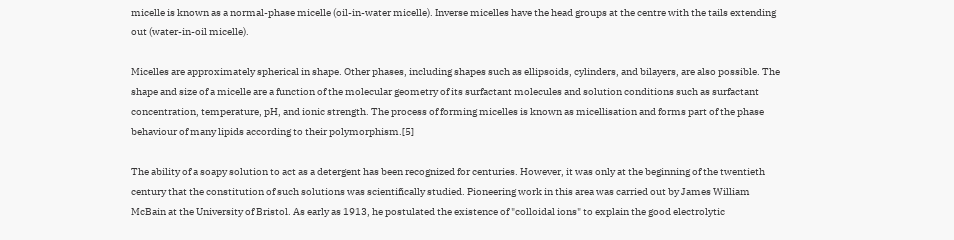micelle is known as a normal-phase micelle (oil-in-water micelle). Inverse micelles have the head groups at the centre with the tails extending out (water-in-oil micelle).

Micelles are approximately spherical in shape. Other phases, including shapes such as ellipsoids, cylinders, and bilayers, are also possible. The shape and size of a micelle are a function of the molecular geometry of its surfactant molecules and solution conditions such as surfactant concentration, temperature, pH, and ionic strength. The process of forming micelles is known as micellisation and forms part of the phase behaviour of many lipids according to their polymorphism.[5]

The ability of a soapy solution to act as a detergent has been recognized for centuries. However, it was only at the beginning of the twentieth century that the constitution of such solutions was scientifically studied. Pioneering work in this area was carried out by James William McBain at the University of Bristol. As early as 1913, he postulated the existence of "colloidal ions" to explain the good electrolytic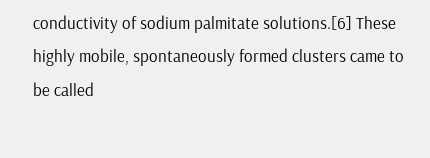conductivity of sodium palmitate solutions.[6] These highly mobile, spontaneously formed clusters came to be called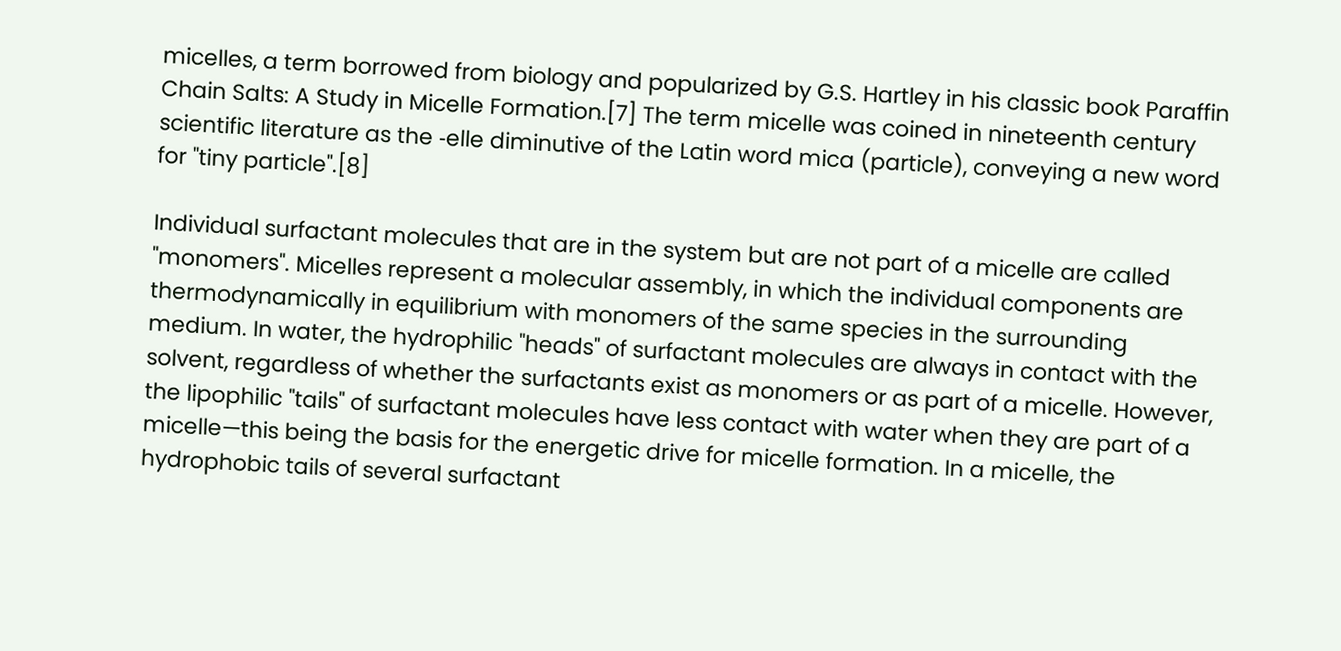micelles, a term borrowed from biology and popularized by G.S. Hartley in his classic book Paraffin Chain Salts: A Study in Micelle Formation.[7] The term micelle was coined in nineteenth century scientific literature as the ‑elle diminutive of the Latin word mica (particle), conveying a new word for "tiny particle".[8]

Individual surfactant molecules that are in the system but are not part of a micelle are called "monomers". Micelles represent a molecular assembly, in which the individual components are thermodynamically in equilibrium with monomers of the same species in the surrounding medium. In water, the hydrophilic "heads" of surfactant molecules are always in contact with the solvent, regardless of whether the surfactants exist as monomers or as part of a micelle. However, the lipophilic "tails" of surfactant molecules have less contact with water when they are part of a micelle—this being the basis for the energetic drive for micelle formation. In a micelle, the hydrophobic tails of several surfactant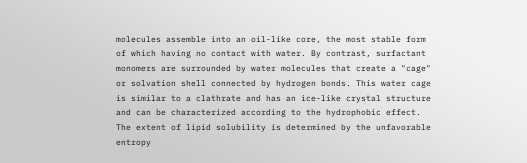molecules assemble into an oil-like core, the most stable form of which having no contact with water. By contrast, surfactant monomers are surrounded by water molecules that create a "cage" or solvation shell connected by hydrogen bonds. This water cage is similar to a clathrate and has an ice-like crystal structure and can be characterized according to the hydrophobic effect. The extent of lipid solubility is determined by the unfavorable entropy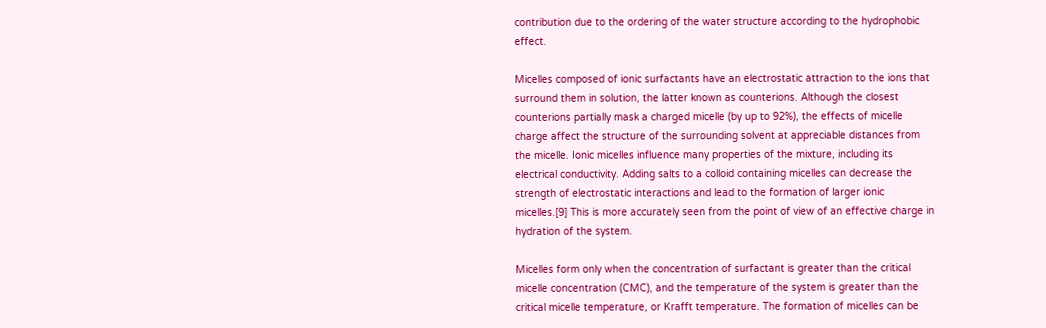contribution due to the ordering of the water structure according to the hydrophobic effect.

Micelles composed of ionic surfactants have an electrostatic attraction to the ions that surround them in solution, the latter known as counterions. Although the closest counterions partially mask a charged micelle (by up to 92%), the effects of micelle charge affect the structure of the surrounding solvent at appreciable distances from the micelle. Ionic micelles influence many properties of the mixture, including its electrical conductivity. Adding salts to a colloid containing micelles can decrease the strength of electrostatic interactions and lead to the formation of larger ionic micelles.[9] This is more accurately seen from the point of view of an effective charge in hydration of the system.

Micelles form only when the concentration of surfactant is greater than the critical micelle concentration (CMC), and the temperature of the system is greater than the critical micelle temperature, or Krafft temperature. The formation of micelles can be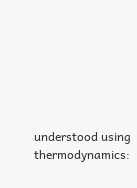understood using thermodynamics: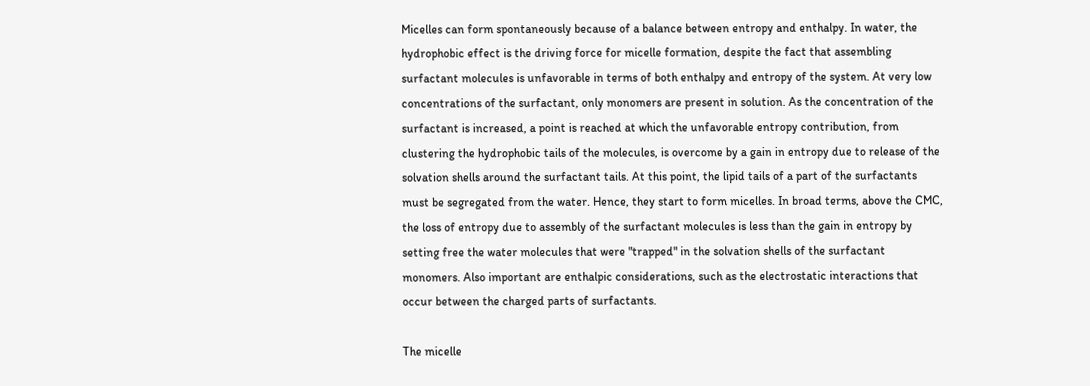Micelles can form spontaneously because of a balance between entropy and enthalpy. In water, the hydrophobic effect is the driving force for micelle formation, despite the fact that assembling surfactant molecules is unfavorable in terms of both enthalpy and entropy of the system. At very low concentrations of the surfactant, only monomers are present in solution. As the concentration of the surfactant is increased, a point is reached at which the unfavorable entropy contribution, from clustering the hydrophobic tails of the molecules, is overcome by a gain in entropy due to release of the solvation shells around the surfactant tails. At this point, the lipid tails of a part of the surfactants must be segregated from the water. Hence, they start to form micelles. In broad terms, above the CMC, the loss of entropy due to assembly of the surfactant molecules is less than the gain in entropy by setting free the water molecules that were "trapped" in the solvation shells of the surfactant monomers. Also important are enthalpic considerations, such as the electrostatic interactions that occur between the charged parts of surfactants.

The micelle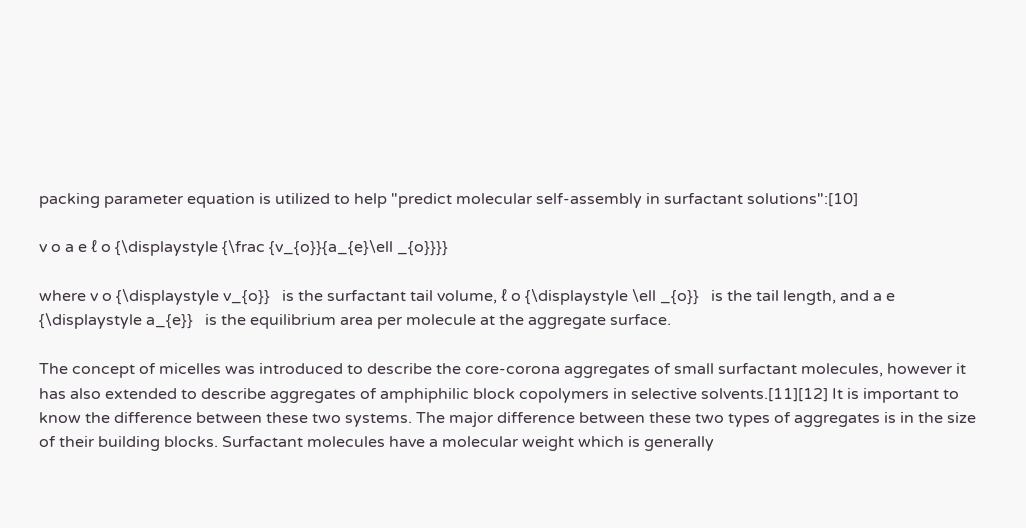packing parameter equation is utilized to help "predict molecular self-assembly in surfactant solutions":[10]

v o a e ℓ o {\displaystyle {\frac {v_{o}}{a_{e}\ell _{o}}}}

where v o {\displaystyle v_{o}}   is the surfactant tail volume, ℓ o {\displaystyle \ell _{o}}   is the tail length, and a e {\displaystyle a_{e}}   is the equilibrium area per molecule at the aggregate surface.

The concept of micelles was introduced to describe the core-corona aggregates of small surfactant molecules, however it has also extended to describe aggregates of amphiphilic block copolymers in selective solvents.[11][12] It is important to know the difference between these two systems. The major difference between these two types of aggregates is in the size of their building blocks. Surfactant molecules have a molecular weight which is generally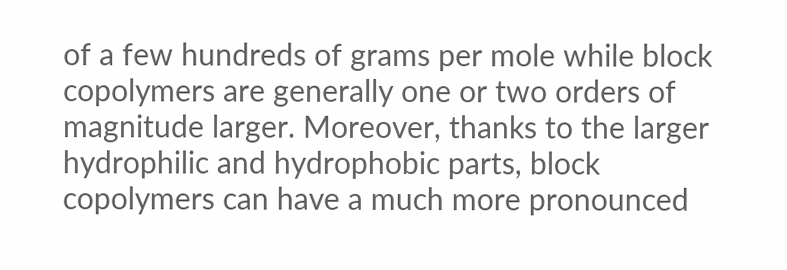of a few hundreds of grams per mole while block copolymers are generally one or two orders of magnitude larger. Moreover, thanks to the larger hydrophilic and hydrophobic parts, block copolymers can have a much more pronounced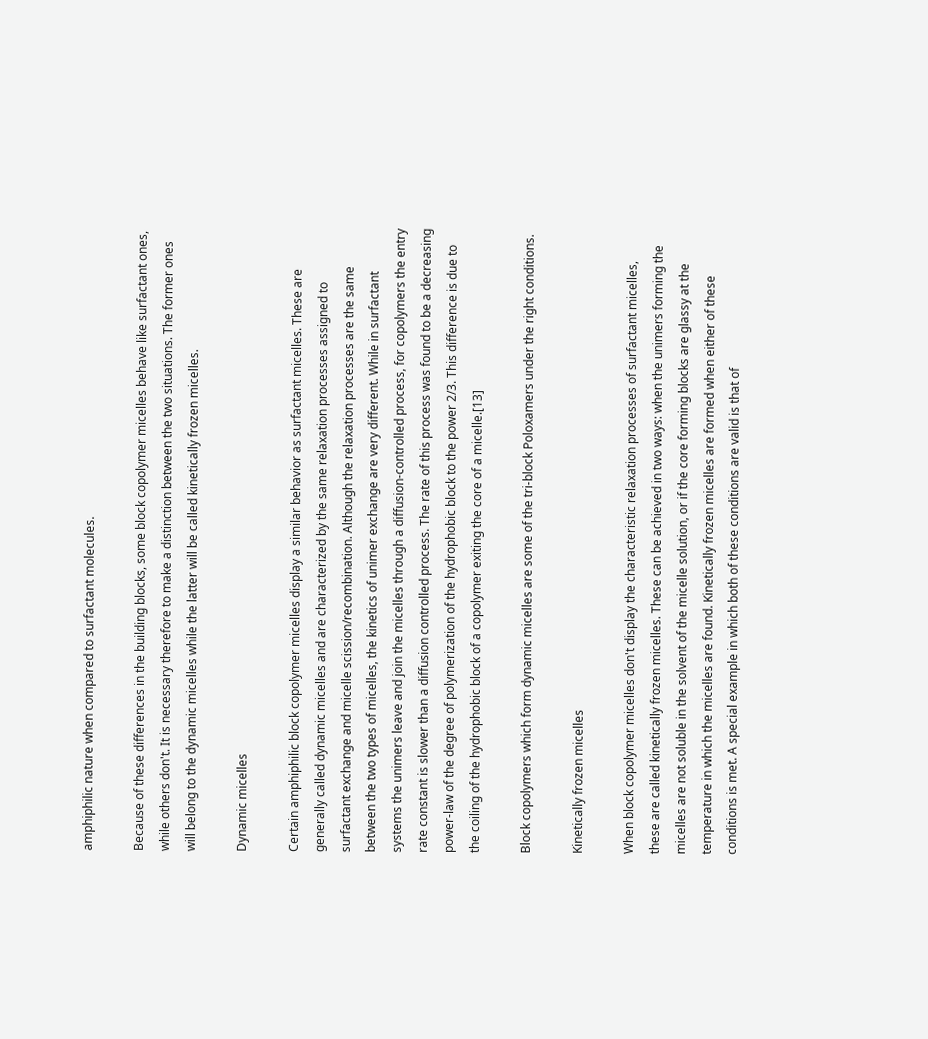amphiphilic nature when compared to surfactant molecules.

Because of these differences in the building blocks, some block copolymer micelles behave like surfactant ones, while others don't. It is necessary therefore to make a distinction between the two situations. The former ones will belong to the dynamic micelles while the latter will be called kinetically frozen micelles.

Dynamic micelles

Certain amphiphilic block copolymer micelles display a similar behavior as surfactant micelles. These are generally called dynamic micelles and are characterized by the same relaxation processes assigned to surfactant exchange and micelle scission/recombination. Although the relaxation processes are the same between the two types of micelles, the kinetics of unimer exchange are very different. While in surfactant systems the unimers leave and join the micelles through a diffusion-controlled process, for copolymers the entry rate constant is slower than a diffusion controlled process. The rate of this process was found to be a decreasing power-law of the degree of polymerization of the hydrophobic block to the power 2/3. This difference is due to the coiling of the hydrophobic block of a copolymer exiting the core of a micelle.[13]

Block copolymers which form dynamic micelles are some of the tri-block Poloxamers under the right conditions.

Kinetically frozen micelles

When block copolymer micelles don't display the characteristic relaxation processes of surfactant micelles, these are called kinetically frozen micelles. These can be achieved in two ways: when the unimers forming the micelles are not soluble in the solvent of the micelle solution, or if the core forming blocks are glassy at the temperature in which the micelles are found. Kinetically frozen micelles are formed when either of these conditions is met. A special example in which both of these conditions are valid is that of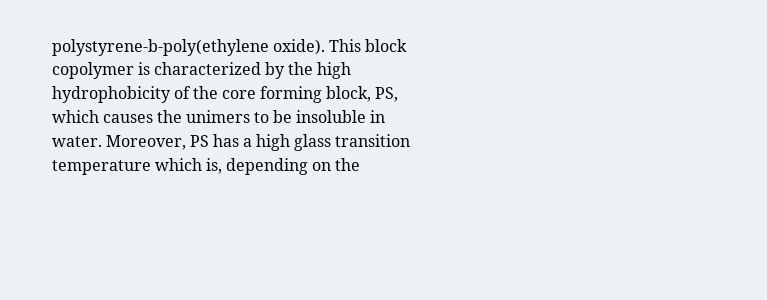polystyrene-b-poly(ethylene oxide). This block copolymer is characterized by the high hydrophobicity of the core forming block, PS, which causes the unimers to be insoluble in water. Moreover, PS has a high glass transition temperature which is, depending on the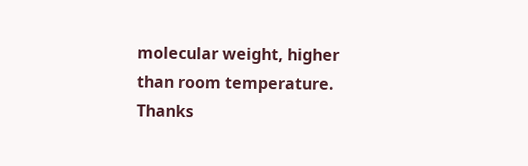molecular weight, higher than room temperature. Thanks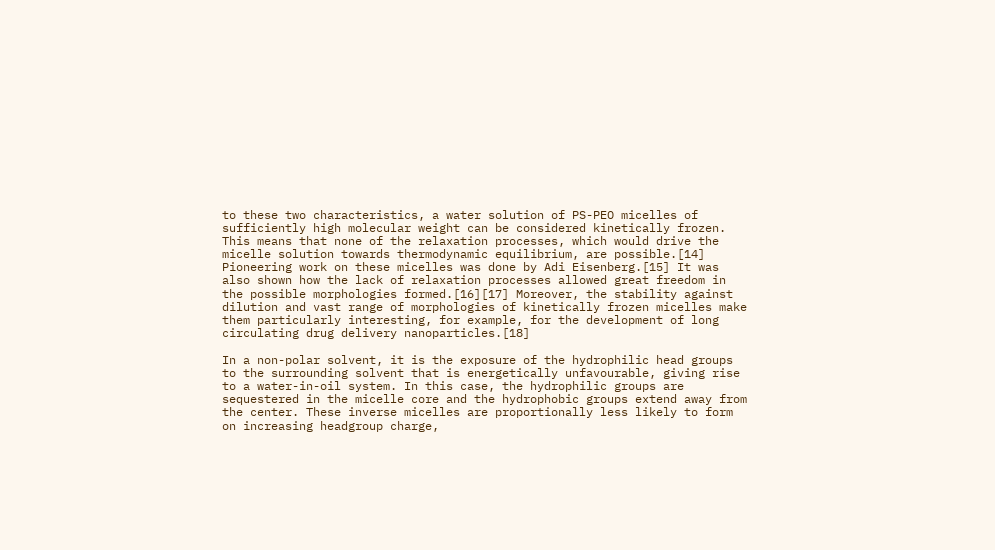to these two characteristics, a water solution of PS-PEO micelles of sufficiently high molecular weight can be considered kinetically frozen. This means that none of the relaxation processes, which would drive the micelle solution towards thermodynamic equilibrium, are possible.[14] Pioneering work on these micelles was done by Adi Eisenberg.[15] It was also shown how the lack of relaxation processes allowed great freedom in the possible morphologies formed.[16][17] Moreover, the stability against dilution and vast range of morphologies of kinetically frozen micelles make them particularly interesting, for example, for the development of long circulating drug delivery nanoparticles.[18]

In a non-polar solvent, it is the exposure of the hydrophilic head groups to the surrounding solvent that is energetically unfavourable, giving rise to a water-in-oil system. In this case, the hydrophilic groups are sequestered in the micelle core and the hydrophobic groups extend away from the center. These inverse micelles are proportionally less likely to form on increasing headgroup charge,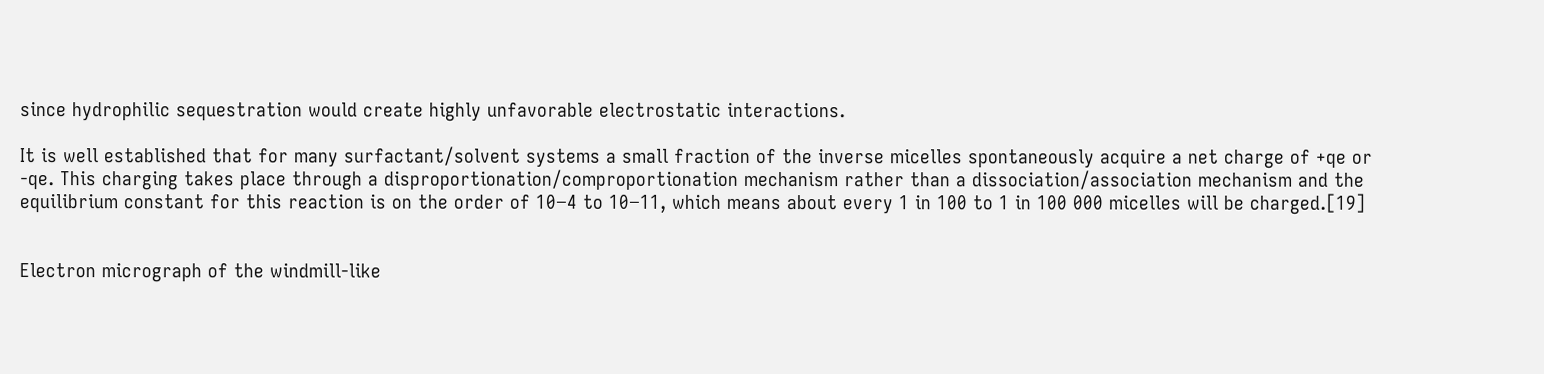since hydrophilic sequestration would create highly unfavorable electrostatic interactions.

It is well established that for many surfactant/solvent systems a small fraction of the inverse micelles spontaneously acquire a net charge of +qe or -qe. This charging takes place through a disproportionation/comproportionation mechanism rather than a dissociation/association mechanism and the equilibrium constant for this reaction is on the order of 10−4 to 10−11, which means about every 1 in 100 to 1 in 100 000 micelles will be charged.[19]


Electron micrograph of the windmill-like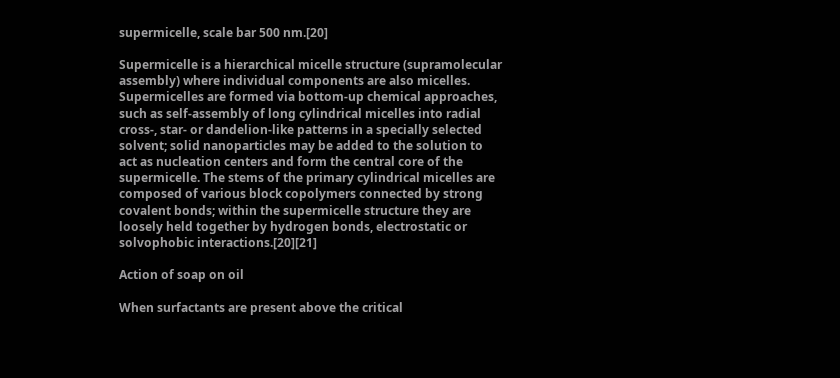supermicelle, scale bar 500 nm.[20]

Supermicelle is a hierarchical micelle structure (supramolecular assembly) where individual components are also micelles. Supermicelles are formed via bottom-up chemical approaches, such as self-assembly of long cylindrical micelles into radial cross-, star- or dandelion-like patterns in a specially selected solvent; solid nanoparticles may be added to the solution to act as nucleation centers and form the central core of the supermicelle. The stems of the primary cylindrical micelles are composed of various block copolymers connected by strong covalent bonds; within the supermicelle structure they are loosely held together by hydrogen bonds, electrostatic or solvophobic interactions.[20][21]

Action of soap on oil

When surfactants are present above the critical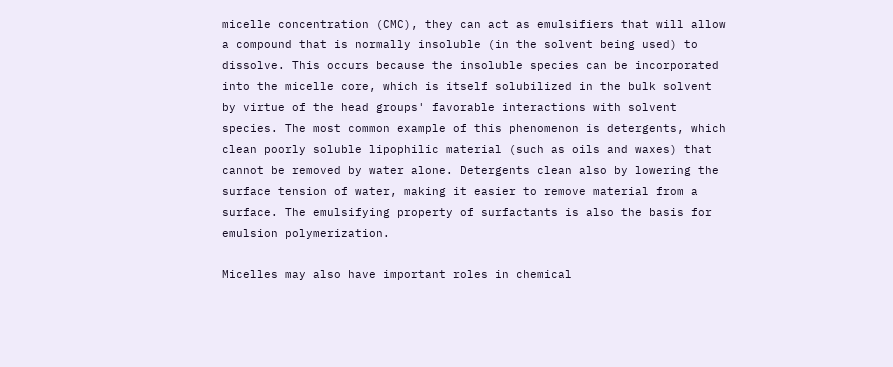micelle concentration (CMC), they can act as emulsifiers that will allow a compound that is normally insoluble (in the solvent being used) to dissolve. This occurs because the insoluble species can be incorporated into the micelle core, which is itself solubilized in the bulk solvent by virtue of the head groups' favorable interactions with solvent species. The most common example of this phenomenon is detergents, which clean poorly soluble lipophilic material (such as oils and waxes) that cannot be removed by water alone. Detergents clean also by lowering the surface tension of water, making it easier to remove material from a surface. The emulsifying property of surfactants is also the basis for emulsion polymerization.

Micelles may also have important roles in chemical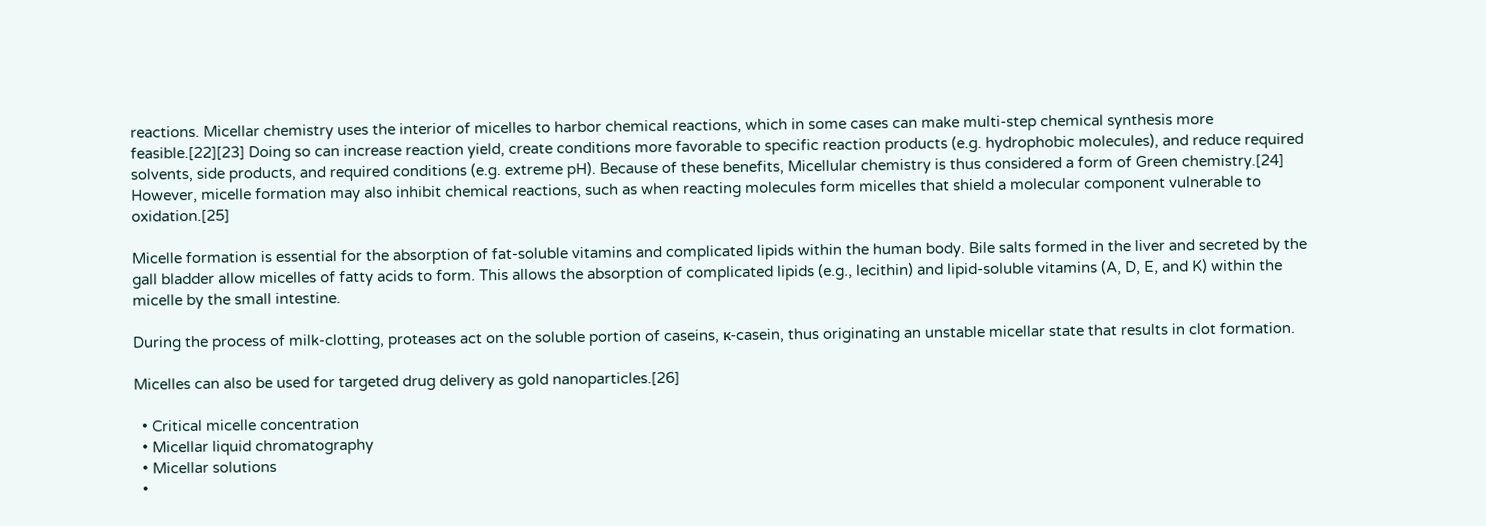reactions. Micellar chemistry uses the interior of micelles to harbor chemical reactions, which in some cases can make multi-step chemical synthesis more feasible.[22][23] Doing so can increase reaction yield, create conditions more favorable to specific reaction products (e.g. hydrophobic molecules), and reduce required solvents, side products, and required conditions (e.g. extreme pH). Because of these benefits, Micellular chemistry is thus considered a form of Green chemistry.[24] However, micelle formation may also inhibit chemical reactions, such as when reacting molecules form micelles that shield a molecular component vulnerable to oxidation.[25]

Micelle formation is essential for the absorption of fat-soluble vitamins and complicated lipids within the human body. Bile salts formed in the liver and secreted by the gall bladder allow micelles of fatty acids to form. This allows the absorption of complicated lipids (e.g., lecithin) and lipid-soluble vitamins (A, D, E, and K) within the micelle by the small intestine.

During the process of milk-clotting, proteases act on the soluble portion of caseins, κ-casein, thus originating an unstable micellar state that results in clot formation.

Micelles can also be used for targeted drug delivery as gold nanoparticles.[26]

  • Critical micelle concentration
  • Micellar liquid chromatography
  • Micellar solutions
  •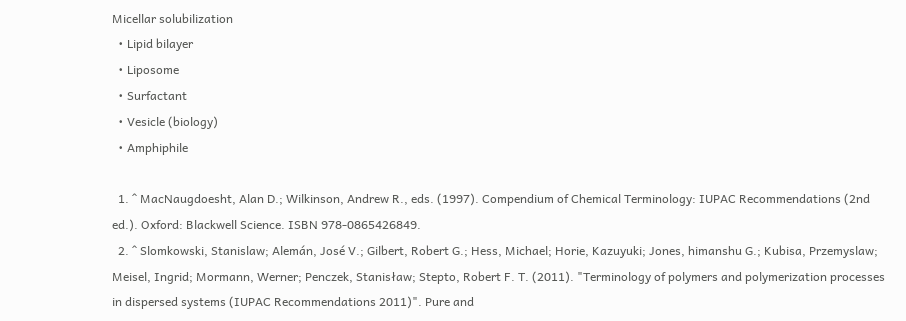Micellar solubilization
  • Lipid bilayer
  • Liposome
  • Surfactant
  • Vesicle (biology)
  • Amphiphile

  1. ^ MacNaugdoesht, Alan D.; Wilkinson, Andrew R., eds. (1997). Compendium of Chemical Terminology: IUPAC Recommendations (2nd ed.). Oxford: Blackwell Science. ISBN 978-0865426849.
  2. ^ Slomkowski, Stanislaw; Alemán, José V.; Gilbert, Robert G.; Hess, Michael; Horie, Kazuyuki; Jones, himanshu G.; Kubisa, Przemyslaw; Meisel, Ingrid; Mormann, Werner; Penczek, Stanisław; Stepto, Robert F. T. (2011). "Terminology of polymers and polymerization processes in dispersed systems (IUPAC Recommendations 2011)". Pure and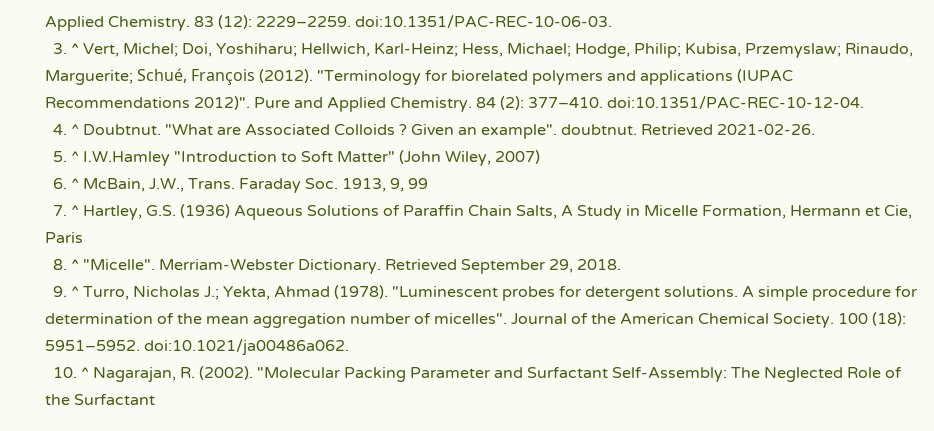Applied Chemistry. 83 (12): 2229–2259. doi:10.1351/PAC-REC-10-06-03.
  3. ^ Vert, Michel; Doi, Yoshiharu; Hellwich, Karl-Heinz; Hess, Michael; Hodge, Philip; Kubisa, Przemyslaw; Rinaudo, Marguerite; Schué, François (2012). "Terminology for biorelated polymers and applications (IUPAC Recommendations 2012)". Pure and Applied Chemistry. 84 (2): 377–410. doi:10.1351/PAC-REC-10-12-04.
  4. ^ Doubtnut. "What are Associated Colloids ? Given an example". doubtnut. Retrieved 2021-02-26.
  5. ^ I.W.Hamley "Introduction to Soft Matter" (John Wiley, 2007)
  6. ^ McBain, J.W., Trans. Faraday Soc. 1913, 9, 99
  7. ^ Hartley, G.S. (1936) Aqueous Solutions of Paraffin Chain Salts, A Study in Micelle Formation, Hermann et Cie, Paris
  8. ^ "Micelle". Merriam-Webster Dictionary. Retrieved September 29, 2018.
  9. ^ Turro, Nicholas J.; Yekta, Ahmad (1978). "Luminescent probes for detergent solutions. A simple procedure for determination of the mean aggregation number of micelles". Journal of the American Chemical Society. 100 (18): 5951–5952. doi:10.1021/ja00486a062.
  10. ^ Nagarajan, R. (2002). "Molecular Packing Parameter and Surfactant Self-Assembly: The Neglected Role of the Surfactant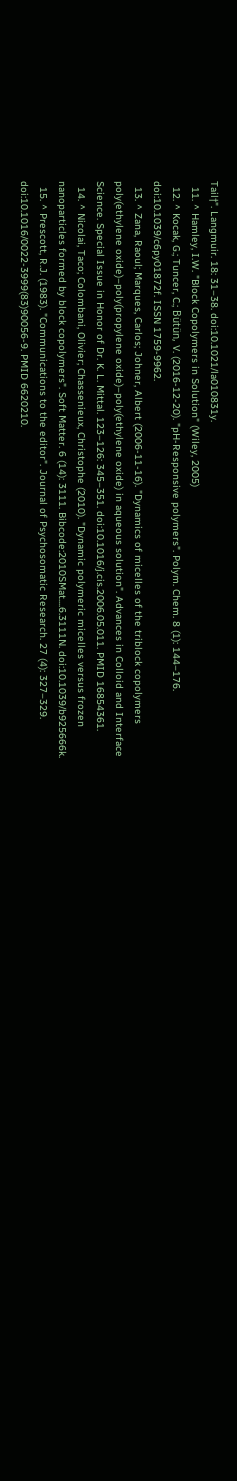Tail†". Langmuir. 18: 31–38. doi:10.1021/la010831y.
  11. ^ Hamley, I.W. "Block Copolymers in Solution" (Wiley, 2005)
  12. ^ Kocak, G.; Tuncer, C.; Bütün, V. (2016-12-20). "pH-Responsive polymers". Polym. Chem. 8 (1): 144–176. doi:10.1039/c6py01872f. ISSN 1759-9962.
  13. ^ Zana, Raoul; Marques, Carlos; Johner, Albert (2006-11-16). "Dynamics of micelles of the triblock copolymers poly(ethylene oxide)–poly(propylene oxide)–poly(ethylene oxide) in aqueous solution". Advances in Colloid and Interface Science. Special Issue in Honor of Dr. K. L. Mittal. 123–126: 345–351. doi:10.1016/j.cis.2006.05.011. PMID 16854361.
  14. ^ Nicolai, Taco; Colombani, Olivier; Chassenieux, Christophe (2010). "Dynamic polymeric micelles versus frozen nanoparticles formed by block copolymers". Soft Matter. 6 (14): 3111. Bibcode:2010SMat....6.3111N. doi:10.1039/b925666k.
  15. ^ Prescott, R.J. (1983). "Communications to the editor". Journal of Psychosomatic Research. 27 (4): 327–329. doi:10.1016/0022-3999(83)90056-9. PMID 6620210.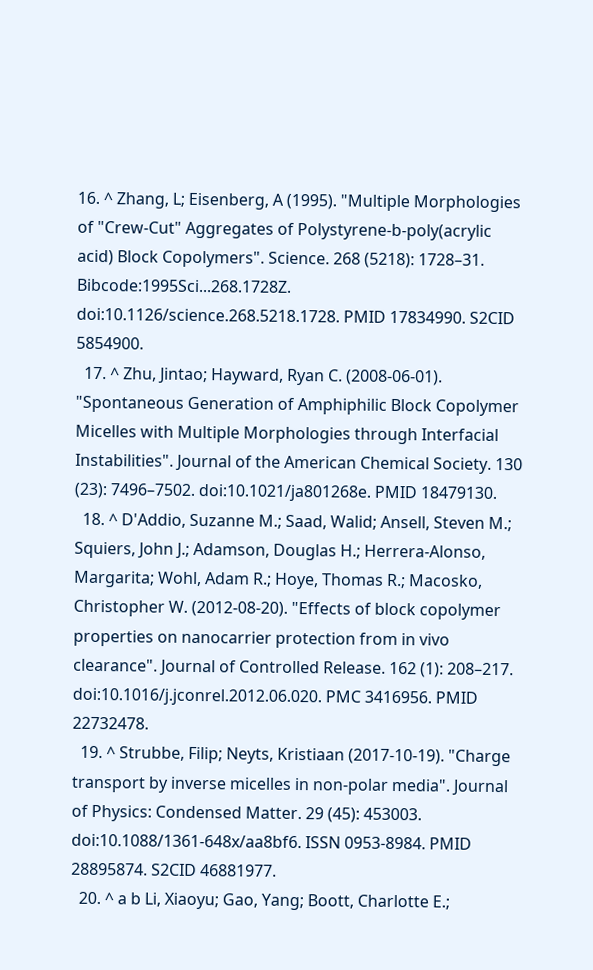16. ^ Zhang, L; Eisenberg, A (1995). "Multiple Morphologies of "Crew-Cut" Aggregates of Polystyrene-b-poly(acrylic acid) Block Copolymers". Science. 268 (5218): 1728–31. Bibcode:1995Sci...268.1728Z. doi:10.1126/science.268.5218.1728. PMID 17834990. S2CID 5854900.
  17. ^ Zhu, Jintao; Hayward, Ryan C. (2008-06-01). "Spontaneous Generation of Amphiphilic Block Copolymer Micelles with Multiple Morphologies through Interfacial Instabilities". Journal of the American Chemical Society. 130 (23): 7496–7502. doi:10.1021/ja801268e. PMID 18479130.
  18. ^ D'Addio, Suzanne M.; Saad, Walid; Ansell, Steven M.; Squiers, John J.; Adamson, Douglas H.; Herrera-Alonso, Margarita; Wohl, Adam R.; Hoye, Thomas R.; Macosko, Christopher W. (2012-08-20). "Effects of block copolymer properties on nanocarrier protection from in vivo clearance". Journal of Controlled Release. 162 (1): 208–217. doi:10.1016/j.jconrel.2012.06.020. PMC 3416956. PMID 22732478.
  19. ^ Strubbe, Filip; Neyts, Kristiaan (2017-10-19). "Charge transport by inverse micelles in non-polar media". Journal of Physics: Condensed Matter. 29 (45): 453003. doi:10.1088/1361-648x/aa8bf6. ISSN 0953-8984. PMID 28895874. S2CID 46881977.
  20. ^ a b Li, Xiaoyu; Gao, Yang; Boott, Charlotte E.;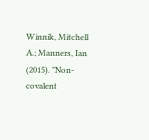Winnik, Mitchell A.; Manners, Ian (2015). "Non-covalent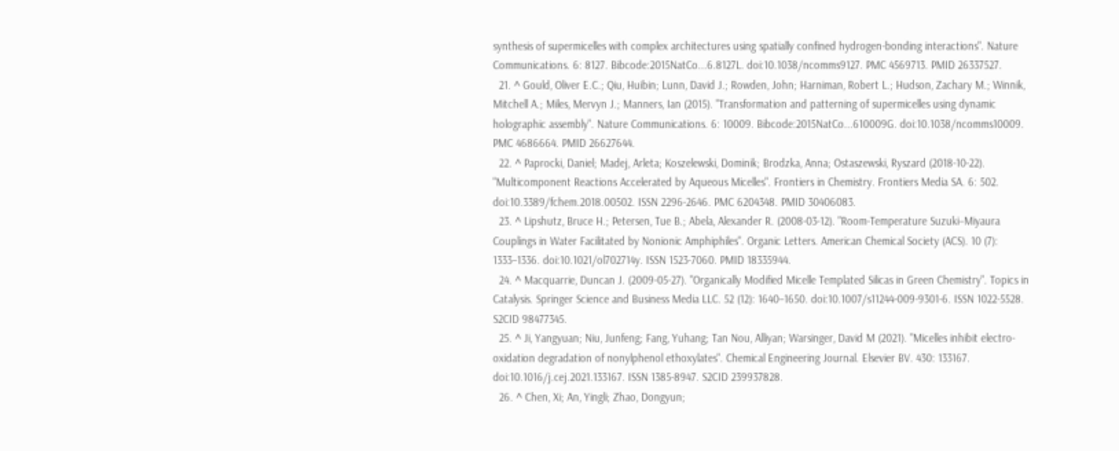synthesis of supermicelles with complex architectures using spatially confined hydrogen-bonding interactions". Nature Communications. 6: 8127. Bibcode:2015NatCo...6.8127L. doi:10.1038/ncomms9127. PMC 4569713. PMID 26337527.
  21. ^ Gould, Oliver E.C.; Qiu, Huibin; Lunn, David J.; Rowden, John; Harniman, Robert L.; Hudson, Zachary M.; Winnik, Mitchell A.; Miles, Mervyn J.; Manners, Ian (2015). "Transformation and patterning of supermicelles using dynamic holographic assembly". Nature Communications. 6: 10009. Bibcode:2015NatCo...610009G. doi:10.1038/ncomms10009. PMC 4686664. PMID 26627644.
  22. ^ Paprocki, Daniel; Madej, Arleta; Koszelewski, Dominik; Brodzka, Anna; Ostaszewski, Ryszard (2018-10-22). "Multicomponent Reactions Accelerated by Aqueous Micelles". Frontiers in Chemistry. Frontiers Media SA. 6: 502. doi:10.3389/fchem.2018.00502. ISSN 2296-2646. PMC 6204348. PMID 30406083.
  23. ^ Lipshutz, Bruce H.; Petersen, Tue B.; Abela, Alexander R. (2008-03-12). "Room-Temperature Suzuki−Miyaura Couplings in Water Facilitated by Nonionic Amphiphiles". Organic Letters. American Chemical Society (ACS). 10 (7): 1333–1336. doi:10.1021/ol702714y. ISSN 1523-7060. PMID 18335944.
  24. ^ Macquarrie, Duncan J. (2009-05-27). "Organically Modified Micelle Templated Silicas in Green Chemistry". Topics in Catalysis. Springer Science and Business Media LLC. 52 (12): 1640–1650. doi:10.1007/s11244-009-9301-6. ISSN 1022-5528. S2CID 98477345.
  25. ^ Ji, Yangyuan; Niu, Junfeng; Fang, Yuhang; Tan Nou, Alliyan; Warsinger, David M (2021). "Micelles inhibit electro-oxidation degradation of nonylphenol ethoxylates". Chemical Engineering Journal. Elsevier BV. 430: 133167. doi:10.1016/j.cej.2021.133167. ISSN 1385-8947. S2CID 239937828.
  26. ^ Chen, Xi; An, Yingli; Zhao, Dongyun;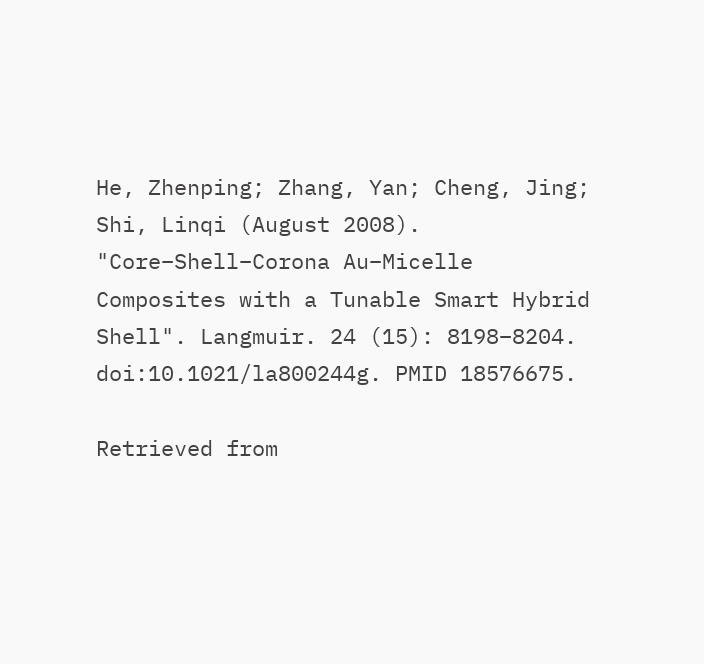He, Zhenping; Zhang, Yan; Cheng, Jing; Shi, Linqi (August 2008). "Core−Shell−Corona Au−Micelle Composites with a Tunable Smart Hybrid Shell". Langmuir. 24 (15): 8198–8204. doi:10.1021/la800244g. PMID 18576675.

Retrieved from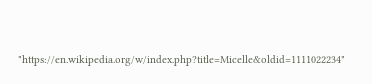"https://en.wikipedia.org/w/index.php?title=Micelle&oldid=1111022234"